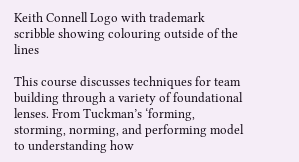Keith Connell Logo with trademark scribble showing colouring outside of the lines

This course discusses techniques for team building through a variety of foundational lenses. From Tuckman’s ‘forming, storming, norming, and performing model to understanding how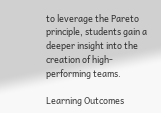to leverage the Pareto principle, students gain a deeper insight into the creation of high-performing teams.

Learning Outcomes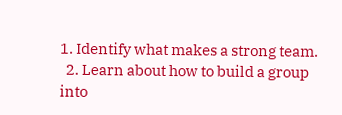1. Identify what makes a strong team.
  2. Learn about how to build a group into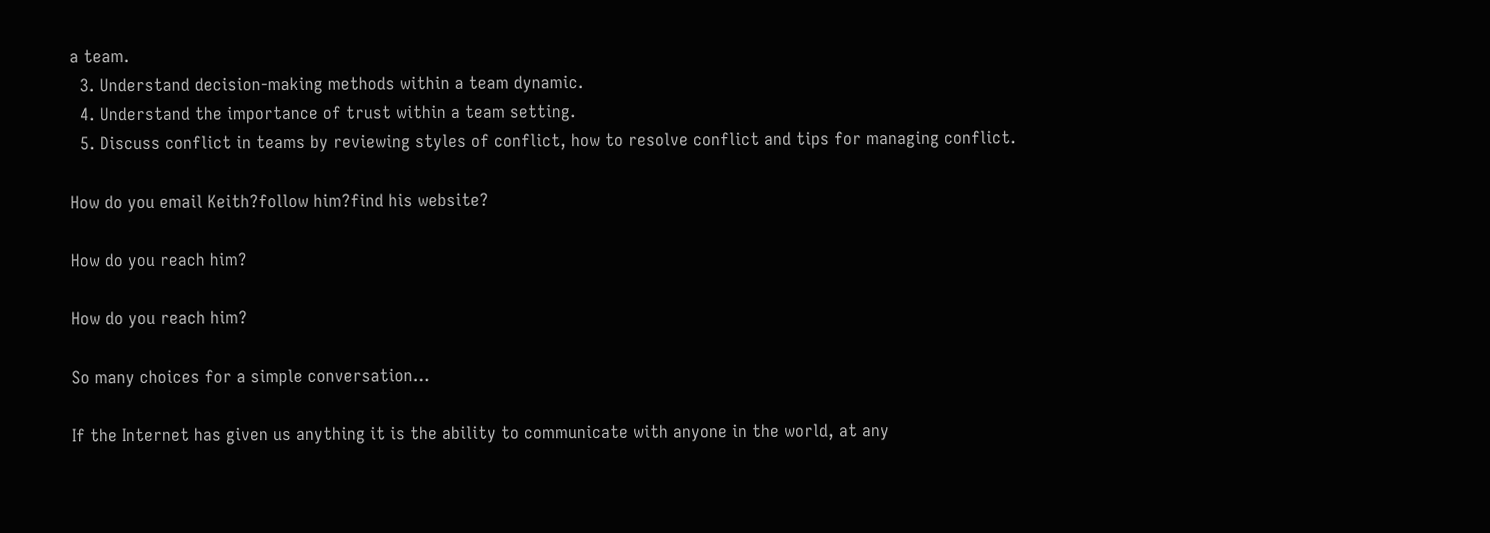a team.
  3. Understand decision-making methods within a team dynamic.
  4. Understand the importance of trust within a team setting.
  5. Discuss conflict in teams by reviewing styles of conflict, how to resolve conflict and tips for managing conflict.

How do you email Keith?follow him?find his website?

How do you reach him?

How do you reach him?

So many choices for a simple conversation…

If the Internet has given us anything it is the ability to communicate with anyone in the world, at any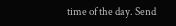time of the day. Send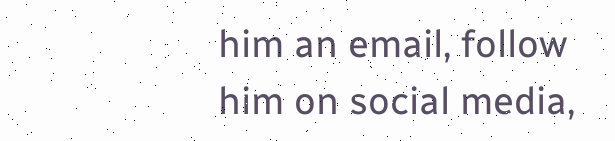him an email, follow him on social media,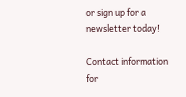or sign up for a newsletter today!

Contact information for